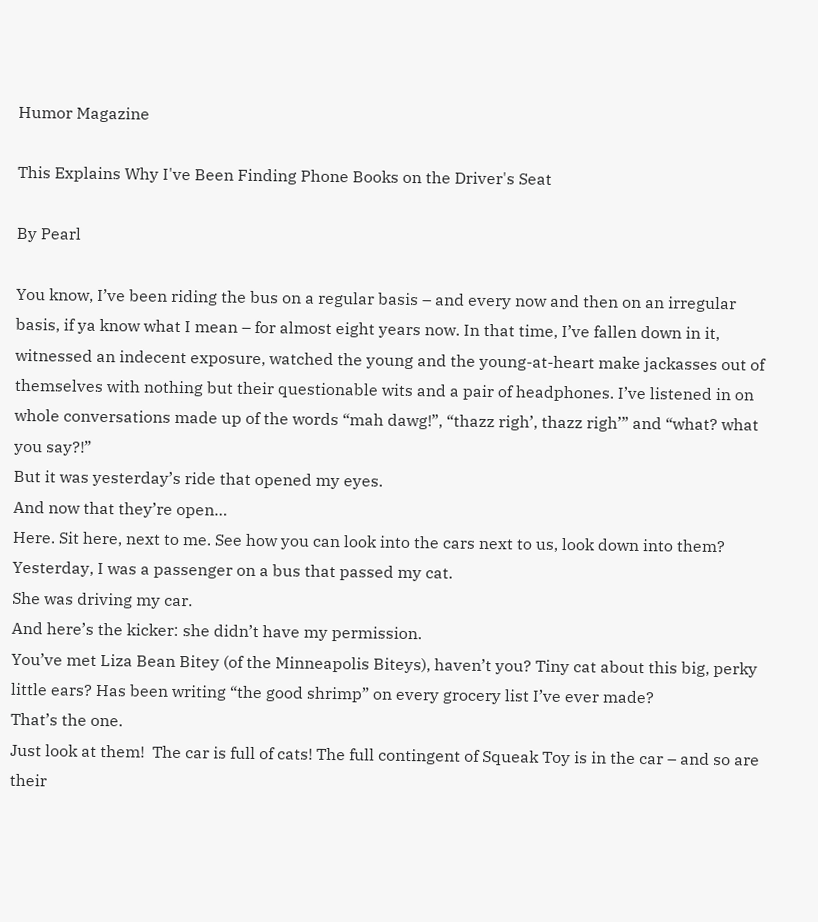Humor Magazine

This Explains Why I've Been Finding Phone Books on the Driver's Seat

By Pearl

You know, I’ve been riding the bus on a regular basis – and every now and then on an irregular basis, if ya know what I mean – for almost eight years now. In that time, I’ve fallen down in it, witnessed an indecent exposure, watched the young and the young-at-heart make jackasses out of themselves with nothing but their questionable wits and a pair of headphones. I’ve listened in on whole conversations made up of the words “mah dawg!”, “thazz righ’, thazz righ’” and “what? what you say?!”
But it was yesterday’s ride that opened my eyes.
And now that they’re open…
Here. Sit here, next to me. See how you can look into the cars next to us, look down into them?
Yesterday, I was a passenger on a bus that passed my cat.
She was driving my car.
And here’s the kicker: she didn’t have my permission.
You’ve met Liza Bean Bitey (of the Minneapolis Biteys), haven’t you? Tiny cat about this big, perky little ears? Has been writing “the good shrimp” on every grocery list I’ve ever made?
That’s the one.
Just look at them!  The car is full of cats! The full contingent of Squeak Toy is in the car – and so are their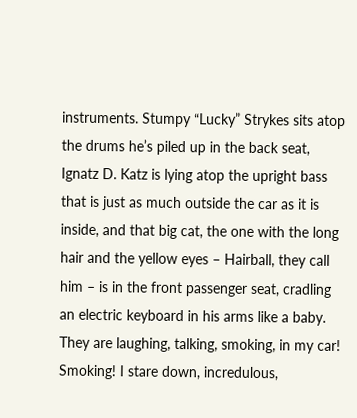instruments. Stumpy “Lucky” Strykes sits atop the drums he’s piled up in the back seat, Ignatz D. Katz is lying atop the upright bass that is just as much outside the car as it is inside, and that big cat, the one with the long hair and the yellow eyes – Hairball, they call him – is in the front passenger seat, cradling an electric keyboard in his arms like a baby.
They are laughing, talking, smoking, in my car! Smoking! I stare down, incredulous,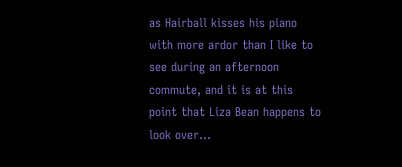as Hairball kisses his piano with more ardor than I like to see during an afternoon commute, and it is at this point that Liza Bean happens to look over…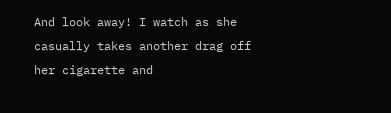And look away! I watch as she casually takes another drag off her cigarette and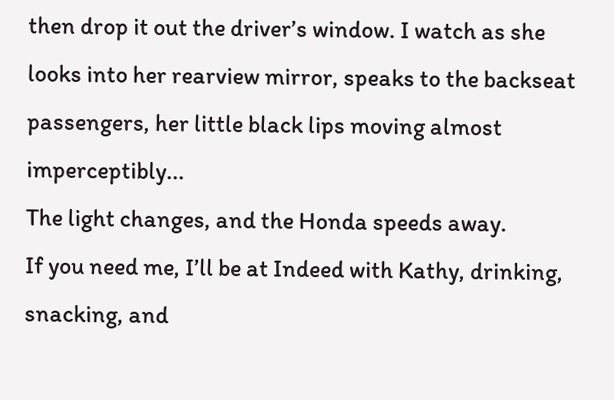then drop it out the driver’s window. I watch as she looks into her rearview mirror, speaks to the backseat passengers, her little black lips moving almost imperceptibly...
The light changes, and the Honda speeds away.
If you need me, I’ll be at Indeed with Kathy, drinking, snacking, and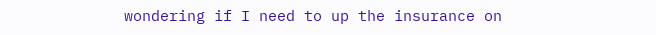wondering if I need to up the insurance on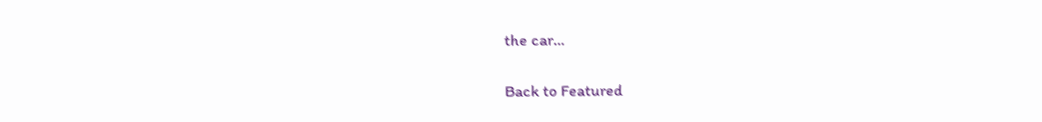the car…

Back to Featured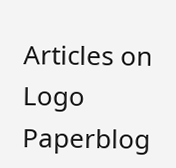Articles on Logo Paperblog